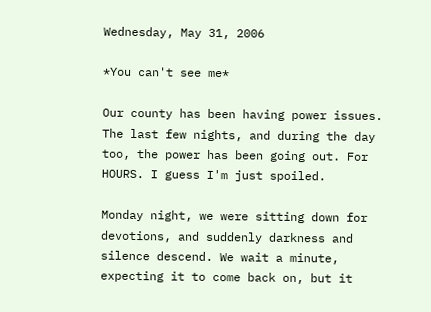Wednesday, May 31, 2006

*You can't see me*

Our county has been having power issues. The last few nights, and during the day too, the power has been going out. For HOURS. I guess I'm just spoiled.

Monday night, we were sitting down for devotions, and suddenly darkness and silence descend. We wait a minute, expecting it to come back on, but it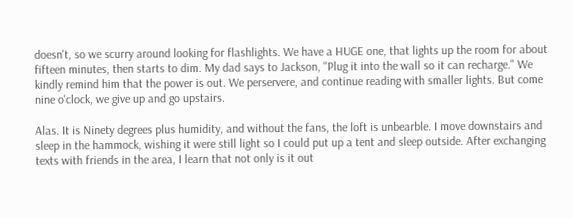doesn't, so we scurry around looking for flashlights. We have a HUGE one, that lights up the room for about fifteen minutes, then starts to dim. My dad says to Jackson, "Plug it into the wall so it can recharge." We kindly remind him that the power is out. We perservere, and continue reading with smaller lights. But come nine o'clock, we give up and go upstairs.

Alas. It is Ninety degrees plus humidity, and without the fans, the loft is unbearble. I move downstairs and sleep in the hammock, wishing it were still light so I could put up a tent and sleep outside. After exchanging texts with friends in the area, I learn that not only is it out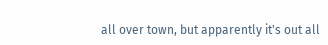all over town, but apparently it's out all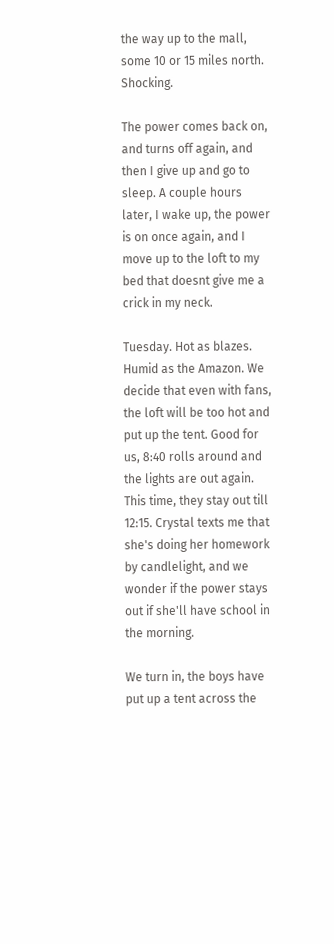the way up to the mall, some 10 or 15 miles north. Shocking.

The power comes back on, and turns off again, and then I give up and go to sleep. A couple hours later, I wake up, the power is on once again, and I move up to the loft to my bed that doesnt give me a crick in my neck.

Tuesday. Hot as blazes. Humid as the Amazon. We decide that even with fans, the loft will be too hot and put up the tent. Good for us, 8:40 rolls around and the lights are out again. This time, they stay out till 12:15. Crystal texts me that she's doing her homework by candlelight, and we wonder if the power stays out if she'll have school in the morning.

We turn in, the boys have put up a tent across the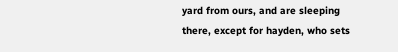yard from ours, and are sleeping there, except for hayden, who sets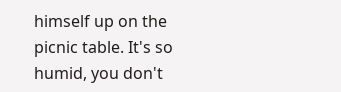himself up on the picnic table. It's so humid, you don't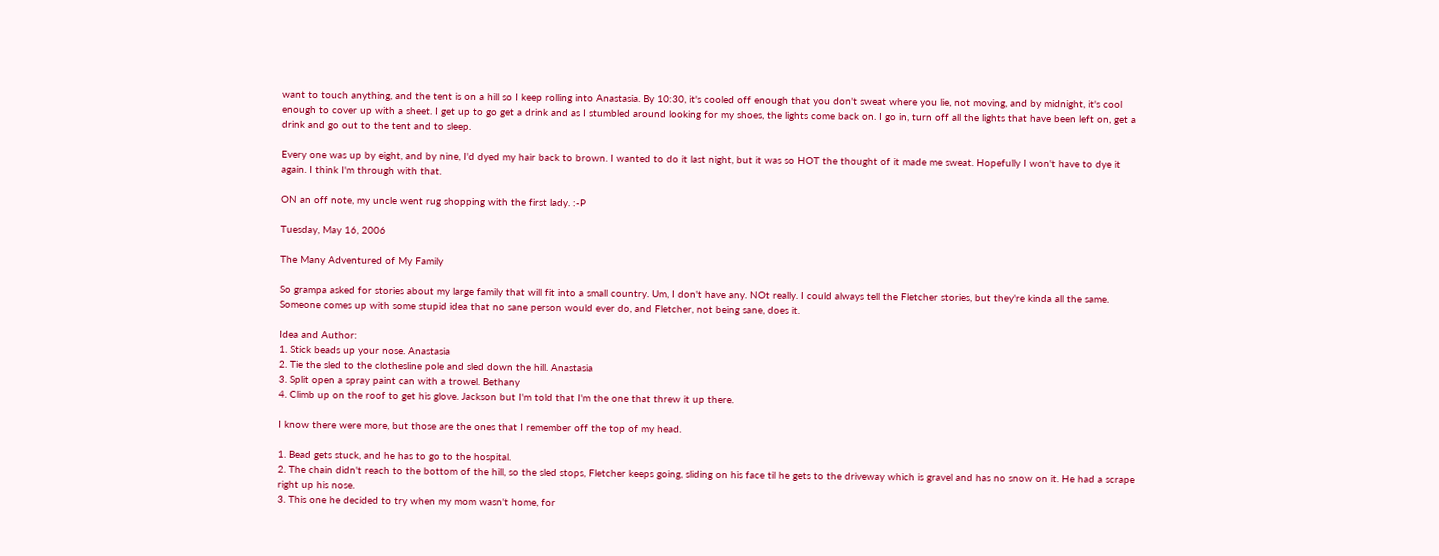want to touch anything, and the tent is on a hill so I keep rolling into Anastasia. By 10:30, it's cooled off enough that you don't sweat where you lie, not moving, and by midnight, it's cool enough to cover up with a sheet. I get up to go get a drink and as I stumbled around looking for my shoes, the lights come back on. I go in, turn off all the lights that have been left on, get a drink and go out to the tent and to sleep.

Every one was up by eight, and by nine, I'd dyed my hair back to brown. I wanted to do it last night, but it was so HOT the thought of it made me sweat. Hopefully I won't have to dye it again. I think I'm through with that.

ON an off note, my uncle went rug shopping with the first lady. :-P

Tuesday, May 16, 2006

The Many Adventured of My Family

So grampa asked for stories about my large family that will fit into a small country. Um, I don't have any. NOt really. I could always tell the Fletcher stories, but they're kinda all the same. Someone comes up with some stupid idea that no sane person would ever do, and Fletcher, not being sane, does it.

Idea and Author:
1. Stick beads up your nose. Anastasia
2. Tie the sled to the clothesline pole and sled down the hill. Anastasia
3. Split open a spray paint can with a trowel. Bethany
4. Climb up on the roof to get his glove. Jackson but I'm told that I'm the one that threw it up there.

I know there were more, but those are the ones that I remember off the top of my head.

1. Bead gets stuck, and he has to go to the hospital.
2. The chain didn't reach to the bottom of the hill, so the sled stops, Fletcher keeps going, sliding on his face til he gets to the driveway which is gravel and has no snow on it. He had a scrape right up his nose.
3. This one he decided to try when my mom wasn't home, for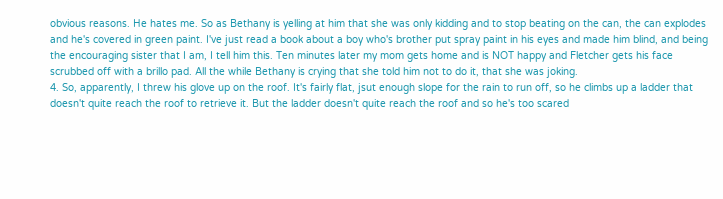obvious reasons. He hates me. So as Bethany is yelling at him that she was only kidding and to stop beating on the can, the can explodes and he's covered in green paint. I've just read a book about a boy who's brother put spray paint in his eyes and made him blind, and being the encouraging sister that I am, I tell him this. Ten minutes later my mom gets home and is NOT happy and Fletcher gets his face scrubbed off with a brillo pad. All the while Bethany is crying that she told him not to do it, that she was joking.
4. So, apparently, I threw his glove up on the roof. It's fairly flat, jsut enough slope for the rain to run off, so he climbs up a ladder that doesn't quite reach the roof to retrieve it. But the ladder doesn't quite reach the roof and so he's too scared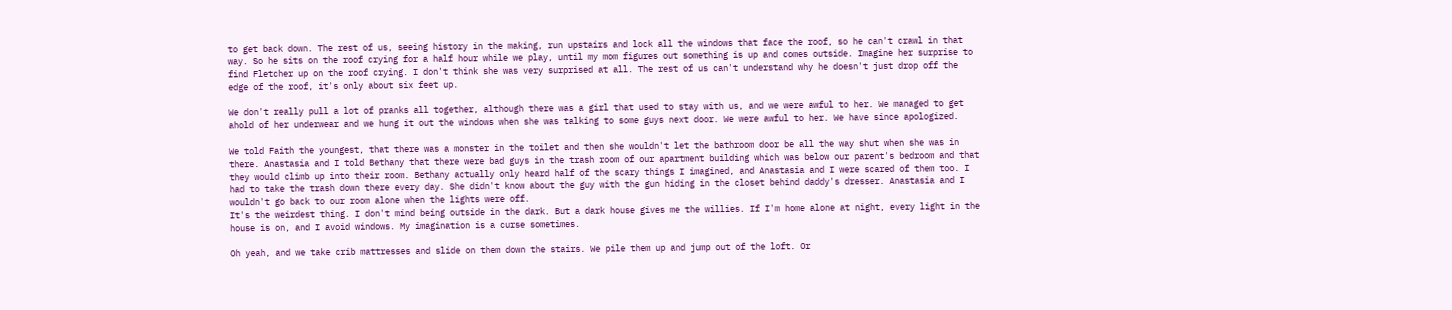to get back down. The rest of us, seeing history in the making, run upstairs and lock all the windows that face the roof, so he can't crawl in that way. So he sits on the roof crying for a half hour while we play, until my mom figures out something is up and comes outside. Imagine her surprise to find Fletcher up on the roof crying. I don't think she was very surprised at all. The rest of us can't understand why he doesn't just drop off the edge of the roof, it's only about six feet up.

We don't really pull a lot of pranks all together, although there was a girl that used to stay with us, and we were awful to her. We managed to get ahold of her underwear and we hung it out the windows when she was talking to some guys next door. We were awful to her. We have since apologized.

We told Faith the youngest, that there was a monster in the toilet and then she wouldn't let the bathroom door be all the way shut when she was in there. Anastasia and I told Bethany that there were bad guys in the trash room of our apartment building which was below our parent's bedroom and that they would climb up into their room. Bethany actually only heard half of the scary things I imagined, and Anastasia and I were scared of them too. I had to take the trash down there every day. She didn't know about the guy with the gun hiding in the closet behind daddy's dresser. Anastasia and I wouldn't go back to our room alone when the lights were off.
It's the weirdest thing. I don't mind being outside in the dark. But a dark house gives me the willies. If I'm home alone at night, every light in the house is on, and I avoid windows. My imagination is a curse sometimes.

Oh yeah, and we take crib mattresses and slide on them down the stairs. We pile them up and jump out of the loft. Or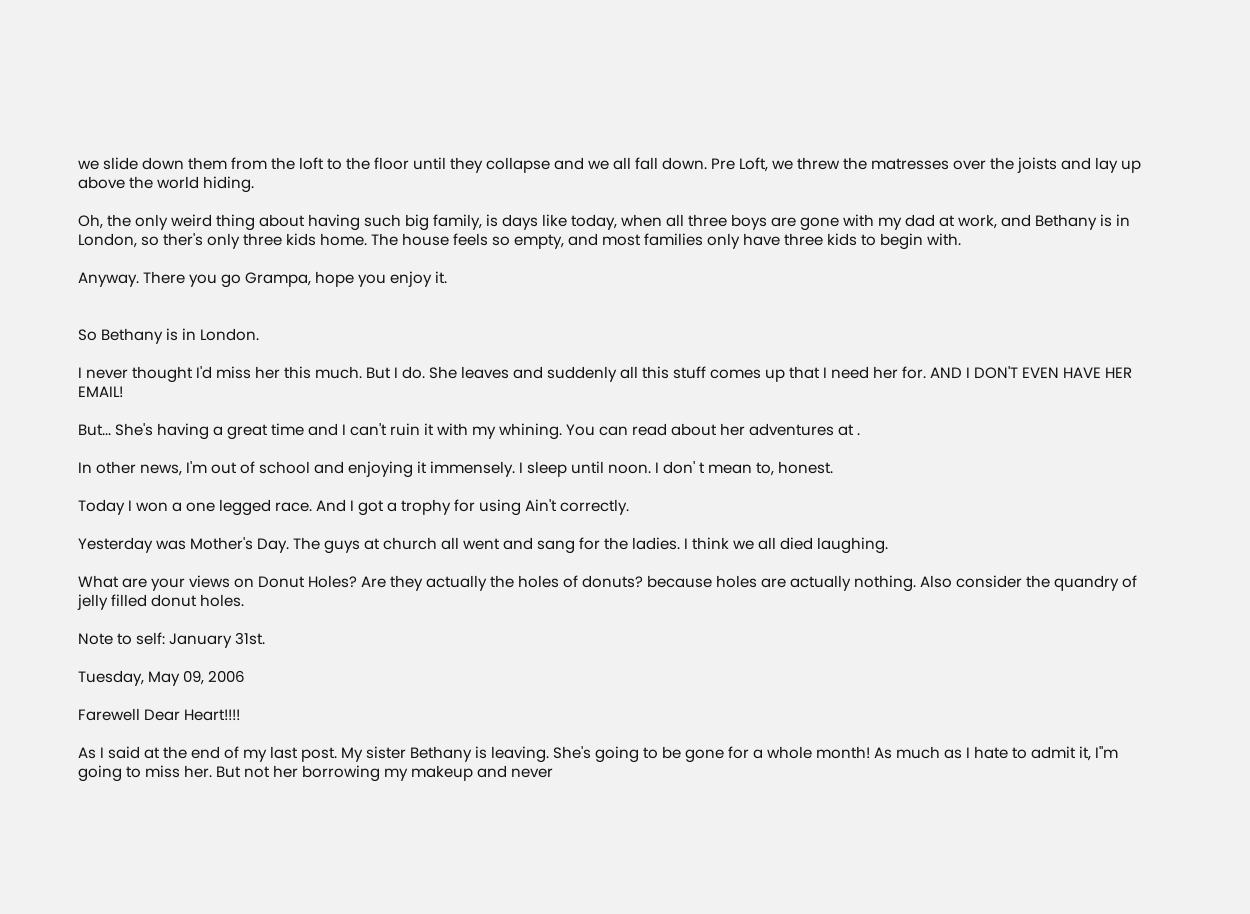we slide down them from the loft to the floor until they collapse and we all fall down. Pre Loft, we threw the matresses over the joists and lay up above the world hiding.

Oh, the only weird thing about having such big family, is days like today, when all three boys are gone with my dad at work, and Bethany is in London, so ther's only three kids home. The house feels so empty, and most families only have three kids to begin with.

Anyway. There you go Grampa, hope you enjoy it.


So Bethany is in London.

I never thought I'd miss her this much. But I do. She leaves and suddenly all this stuff comes up that I need her for. AND I DON'T EVEN HAVE HER EMAIL!

But... She's having a great time and I can't ruin it with my whining. You can read about her adventures at .

In other news, I'm out of school and enjoying it immensely. I sleep until noon. I don' t mean to, honest.

Today I won a one legged race. And I got a trophy for using Ain't correctly.

Yesterday was Mother's Day. The guys at church all went and sang for the ladies. I think we all died laughing.

What are your views on Donut Holes? Are they actually the holes of donuts? because holes are actually nothing. Also consider the quandry of jelly filled donut holes.

Note to self: January 31st.

Tuesday, May 09, 2006

Farewell Dear Heart!!!!

As I said at the end of my last post. My sister Bethany is leaving. She's going to be gone for a whole month! As much as I hate to admit it, I"m going to miss her. But not her borrowing my makeup and never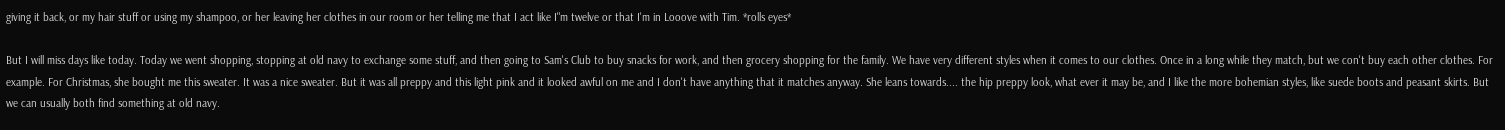giving it back, or my hair stuff or using my shampoo, or her leaving her clothes in our room or her telling me that I act like I"m twelve or that I'm in Looove with Tim. *rolls eyes*

But I will miss days like today. Today we went shopping, stopping at old navy to exchange some stuff, and then going to Sam's Club to buy snacks for work, and then grocery shopping for the family. We have very different styles when it comes to our clothes. Once in a long while they match, but we con't buy each other clothes. For example. For Christmas, she bought me this sweater. It was a nice sweater. But it was all preppy and this light pink and it looked awful on me and I don't have anything that it matches anyway. She leans towards.... the hip preppy look, what ever it may be, and I like the more bohemian styles, like suede boots and peasant skirts. But we can usually both find something at old navy.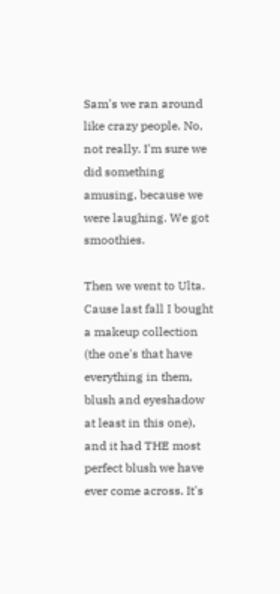Sam's we ran around like crazy people. No, not really. I'm sure we did something amusing, because we were laughing. We got smoothies.

Then we went to Ulta. Cause last fall I bought a makeup collection (the one's that have everything in them, blush and eyeshadow at least in this one), and it had THE most perfect blush we have ever come across. It's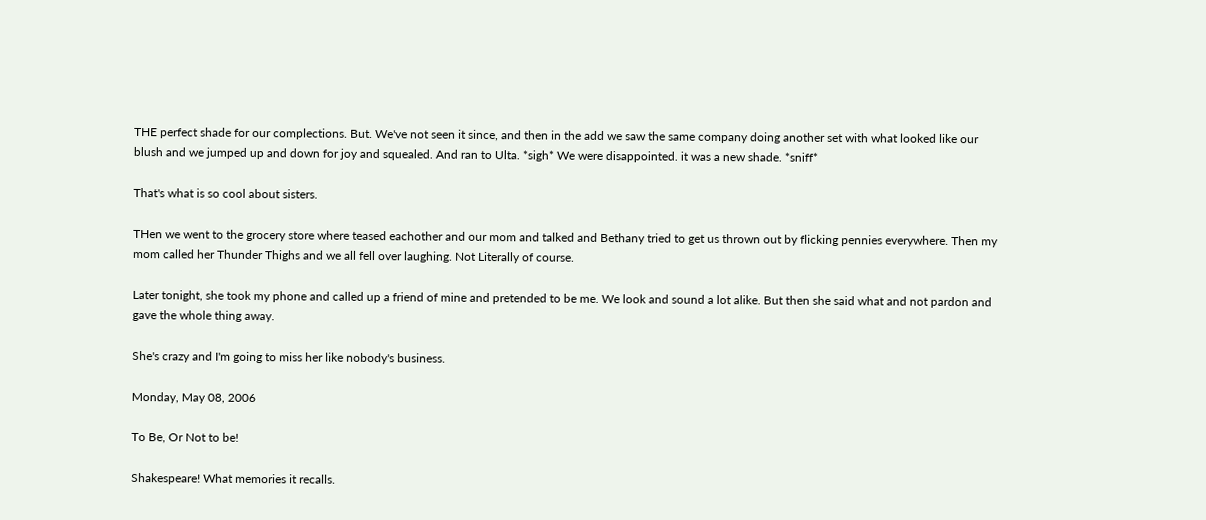THE perfect shade for our complections. But. We've not seen it since, and then in the add we saw the same company doing another set with what looked like our blush and we jumped up and down for joy and squealed. And ran to Ulta. *sigh* We were disappointed. it was a new shade. *sniff*

That's what is so cool about sisters.

THen we went to the grocery store where teased eachother and our mom and talked and Bethany tried to get us thrown out by flicking pennies everywhere. Then my mom called her Thunder Thighs and we all fell over laughing. Not Literally of course.

Later tonight, she took my phone and called up a friend of mine and pretended to be me. We look and sound a lot alike. But then she said what and not pardon and gave the whole thing away.

She's crazy and I'm going to miss her like nobody's business.

Monday, May 08, 2006

To Be, Or Not to be!

Shakespeare! What memories it recalls.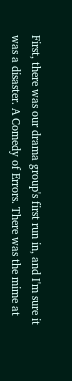First, there was our drama group's first run in, and I'm sure it was a disaster. A Comedy of Errors. There was the mime at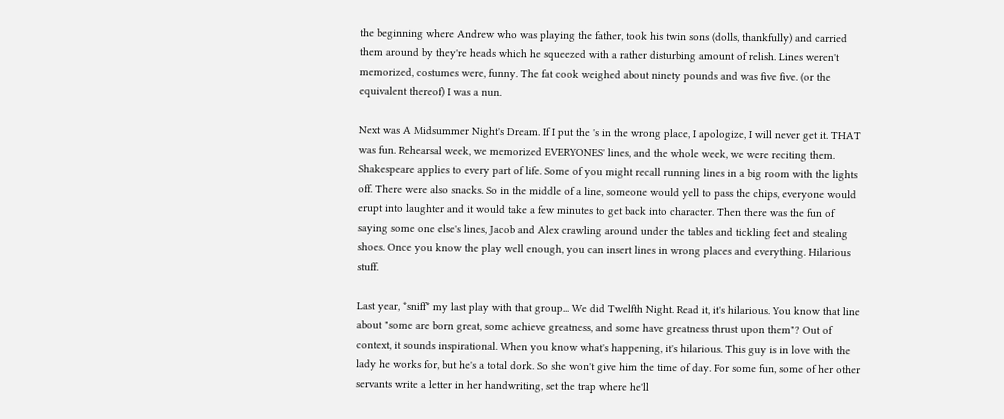the beginning where Andrew who was playing the father, took his twin sons (dolls, thankfully) and carried them around by they're heads which he squeezed with a rather disturbing amount of relish. Lines weren't memorized, costumes were, funny. The fat cook weighed about ninety pounds and was five five. (or the equivalent thereof) I was a nun.

Next was A Midsummer Night's Dream. If I put the 's in the wrong place, I apologize, I will never get it. THAT was fun. Rehearsal week, we memorized EVERYONES' lines, and the whole week, we were reciting them. Shakespeare applies to every part of life. Some of you might recall running lines in a big room with the lights off. There were also snacks. So in the middle of a line, someone would yell to pass the chips, everyone would erupt into laughter and it would take a few minutes to get back into character. Then there was the fun of saying some one else's lines, Jacob and Alex crawling around under the tables and tickling feet and stealing shoes. Once you know the play well enough, you can insert lines in wrong places and everything. Hilarious stuff.

Last year, *sniff* my last play with that group... We did Twelfth Night. Read it, it's hilarious. You know that line about "some are born great, some achieve greatness, and some have greatness thrust upon them"? Out of context, it sounds inspirational. When you know what's happening, it's hilarious. This guy is in love with the lady he works for, but he's a total dork. So she won't give him the time of day. For some fun, some of her other servants write a letter in her handwriting, set the trap where he'll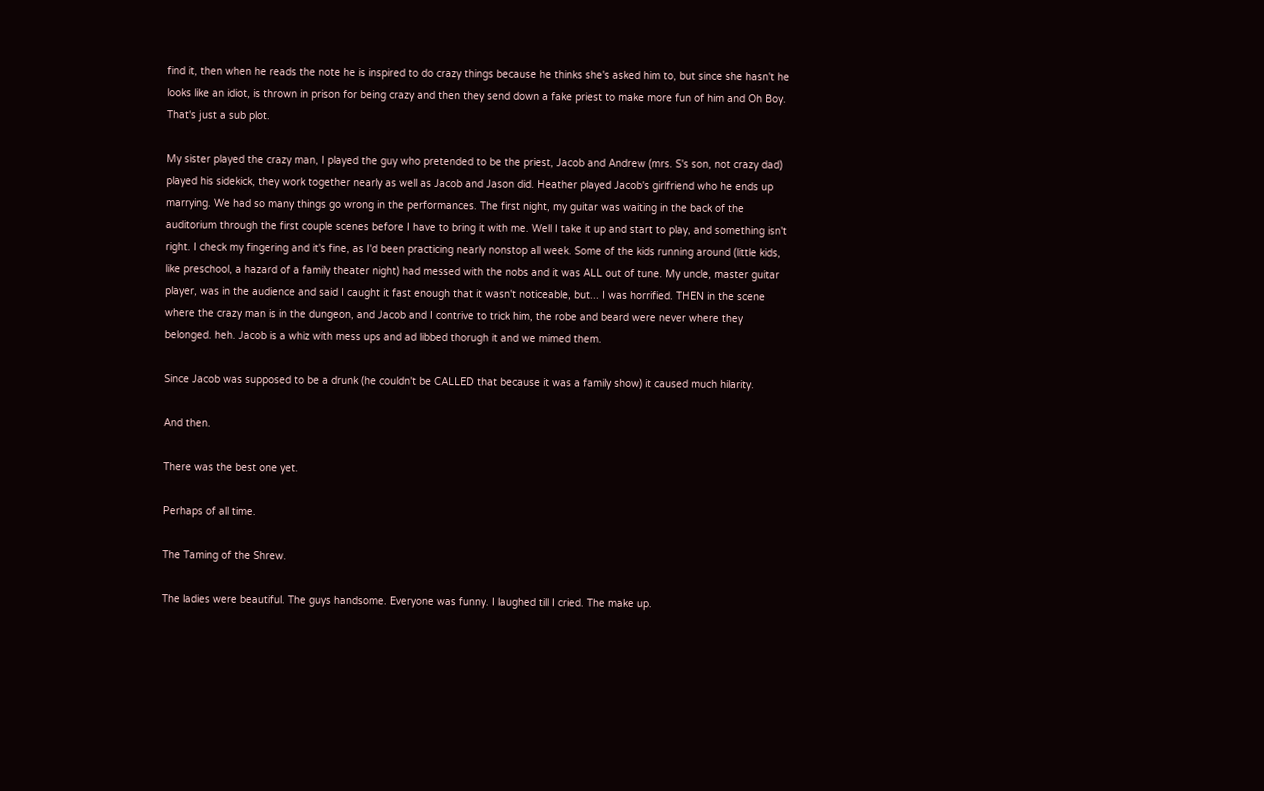find it, then when he reads the note he is inspired to do crazy things because he thinks she's asked him to, but since she hasn't he looks like an idiot, is thrown in prison for being crazy and then they send down a fake priest to make more fun of him and Oh Boy. That's just a sub plot.

My sister played the crazy man, I played the guy who pretended to be the priest, Jacob and Andrew (mrs. S's son, not crazy dad) played his sidekick, they work together nearly as well as Jacob and Jason did. Heather played Jacob's girlfriend who he ends up marrying. We had so many things go wrong in the performances. The first night, my guitar was waiting in the back of the auditorium through the first couple scenes before I have to bring it with me. Well I take it up and start to play, and something isn't right. I check my fingering and it's fine, as I'd been practicing nearly nonstop all week. Some of the kids running around (little kids, like preschool, a hazard of a family theater night) had messed with the nobs and it was ALL out of tune. My uncle, master guitar player, was in the audience and said I caught it fast enough that it wasn't noticeable, but... I was horrified. THEN in the scene where the crazy man is in the dungeon, and Jacob and I contrive to trick him, the robe and beard were never where they belonged. heh. Jacob is a whiz with mess ups and ad libbed thorugh it and we mimed them.

Since Jacob was supposed to be a drunk (he couldn't be CALLED that because it was a family show) it caused much hilarity.

And then.

There was the best one yet.

Perhaps of all time.

The Taming of the Shrew.

The ladies were beautiful. The guys handsome. Everyone was funny. I laughed till I cried. The make up.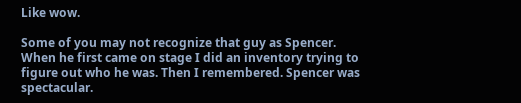Like wow.

Some of you may not recognize that guy as Spencer. When he first came on stage I did an inventory trying to figure out who he was. Then I remembered. Spencer was spectacular.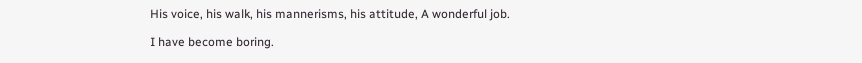His voice, his walk, his mannerisms, his attitude, A wonderful job.

I have become boring.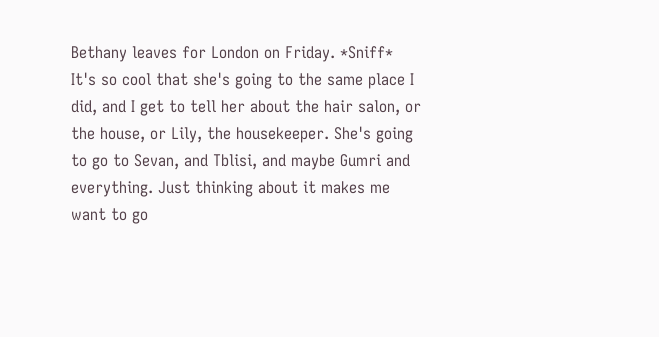Bethany leaves for London on Friday. *Sniff* It's so cool that she's going to the same place I did, and I get to tell her about the hair salon, or the house, or Lily, the housekeeper. She's going to go to Sevan, and Tblisi, and maybe Gumri and everything. Just thinking about it makes me want to go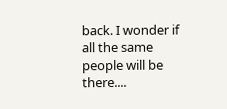back. I wonder if all the same people will be there....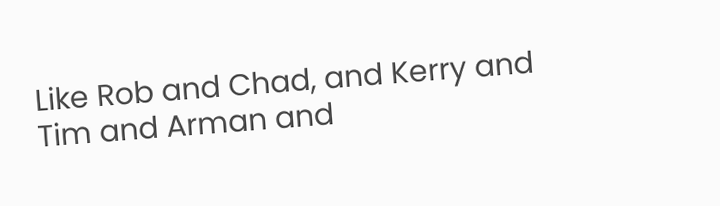Like Rob and Chad, and Kerry and Tim and Arman and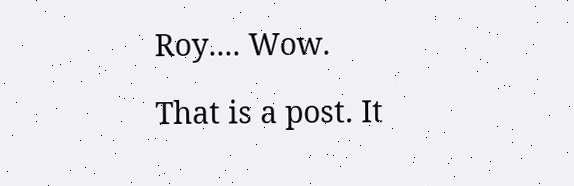Roy.... Wow.

That is a post. It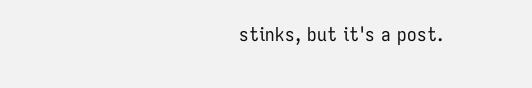stinks, but it's a post.